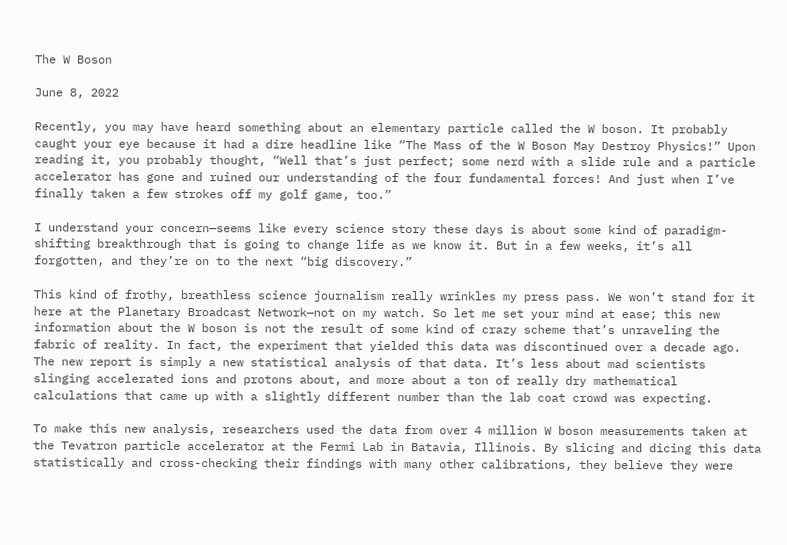The W Boson

June 8, 2022

Recently, you may have heard something about an elementary particle called the W boson. It probably caught your eye because it had a dire headline like “The Mass of the W Boson May Destroy Physics!” Upon reading it, you probably thought, “Well that’s just perfect; some nerd with a slide rule and a particle accelerator has gone and ruined our understanding of the four fundamental forces! And just when I’ve finally taken a few strokes off my golf game, too.”

I understand your concern—seems like every science story these days is about some kind of paradigm-shifting breakthrough that is going to change life as we know it. But in a few weeks, it’s all forgotten, and they’re on to the next “big discovery.”

This kind of frothy, breathless science journalism really wrinkles my press pass. We won’t stand for it here at the Planetary Broadcast Network—not on my watch. So let me set your mind at ease; this new information about the W boson is not the result of some kind of crazy scheme that’s unraveling the fabric of reality. In fact, the experiment that yielded this data was discontinued over a decade ago. The new report is simply a new statistical analysis of that data. It’s less about mad scientists slinging accelerated ions and protons about, and more about a ton of really dry mathematical calculations that came up with a slightly different number than the lab coat crowd was expecting.

To make this new analysis, researchers used the data from over 4 million W boson measurements taken at the Tevatron particle accelerator at the Fermi Lab in Batavia, Illinois. By slicing and dicing this data statistically and cross-checking their findings with many other calibrations, they believe they were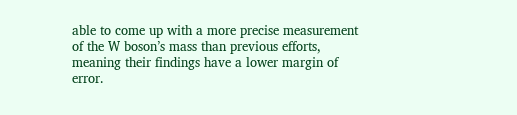able to come up with a more precise measurement of the W boson’s mass than previous efforts, meaning their findings have a lower margin of error.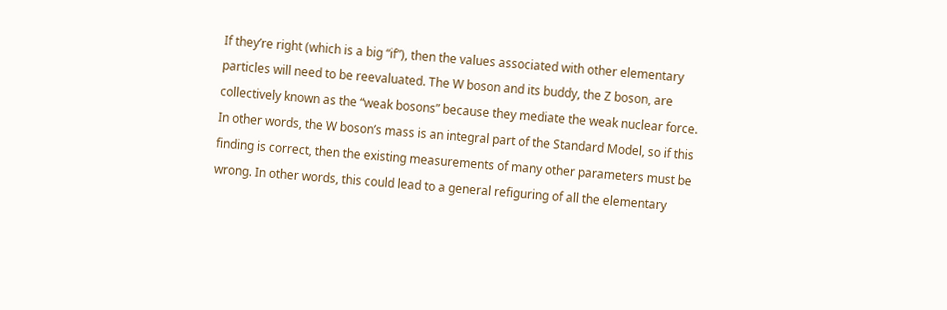If they’re right (which is a big “if”), then the values associated with other elementary particles will need to be reevaluated. The W boson and its buddy, the Z boson, are collectively known as the “weak bosons” because they mediate the weak nuclear force. In other words, the W boson’s mass is an integral part of the Standard Model, so if this finding is correct, then the existing measurements of many other parameters must be wrong. In other words, this could lead to a general refiguring of all the elementary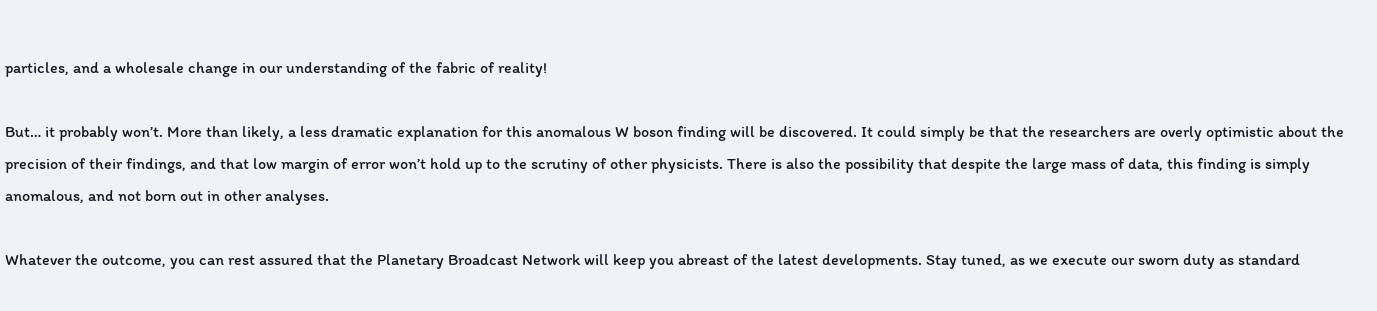particles, and a wholesale change in our understanding of the fabric of reality!

But… it probably won’t. More than likely, a less dramatic explanation for this anomalous W boson finding will be discovered. It could simply be that the researchers are overly optimistic about the precision of their findings, and that low margin of error won’t hold up to the scrutiny of other physicists. There is also the possibility that despite the large mass of data, this finding is simply anomalous, and not born out in other analyses.

Whatever the outcome, you can rest assured that the Planetary Broadcast Network will keep you abreast of the latest developments. Stay tuned, as we execute our sworn duty as standard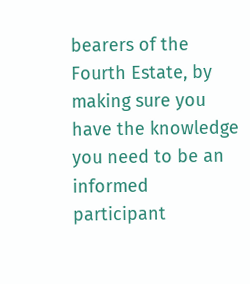bearers of the Fourth Estate, by making sure you have the knowledge you need to be an informed participant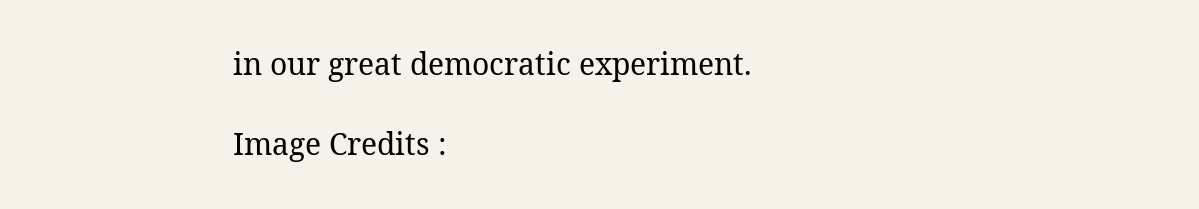in our great democratic experiment.

Image Credits :